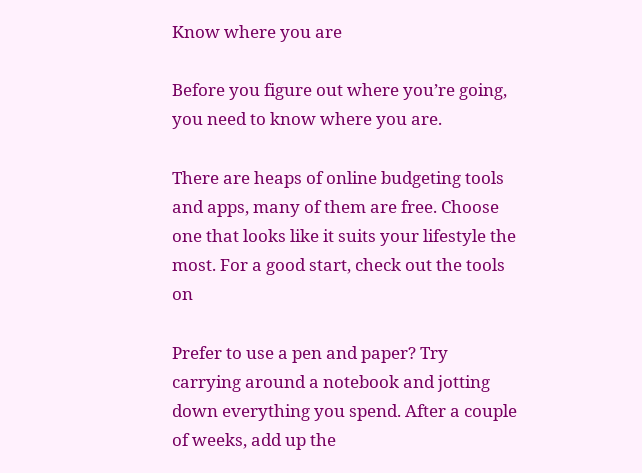Know where you are

Before you figure out where you’re going, you need to know where you are.

There are heaps of online budgeting tools and apps, many of them are free. Choose one that looks like it suits your lifestyle the most. For a good start, check out the tools on

Prefer to use a pen and paper? Try carrying around a notebook and jotting down everything you spend. After a couple of weeks, add up the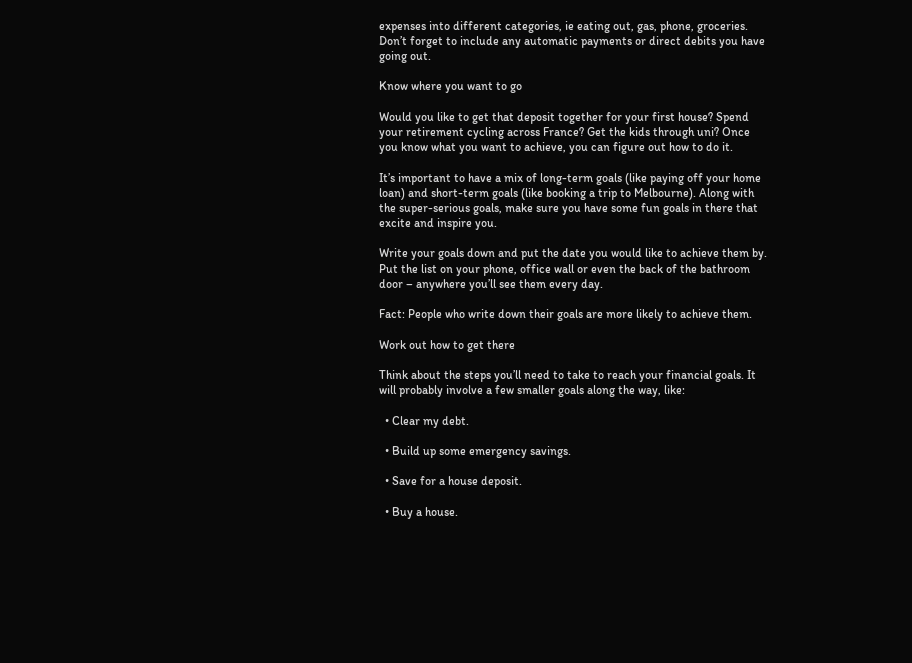expenses into different categories, ie eating out, gas, phone, groceries. Don’t forget to include any automatic payments or direct debits you have going out.

Know where you want to go

Would you like to get that deposit together for your first house? Spend your retirement cycling across France? Get the kids through uni? Once you know what you want to achieve, you can figure out how to do it.

It’s important to have a mix of long-term goals (like paying off your home loan) and short-term goals (like booking a trip to Melbourne). Along with the super-serious goals, make sure you have some fun goals in there that excite and inspire you.

Write your goals down and put the date you would like to achieve them by. Put the list on your phone, office wall or even the back of the bathroom door – anywhere you’ll see them every day.

Fact: People who write down their goals are more likely to achieve them.

Work out how to get there

Think about the steps you’ll need to take to reach your financial goals. It will probably involve a few smaller goals along the way, like:

  • Clear my debt.

  • Build up some emergency savings.

  • Save for a house deposit.

  • Buy a house.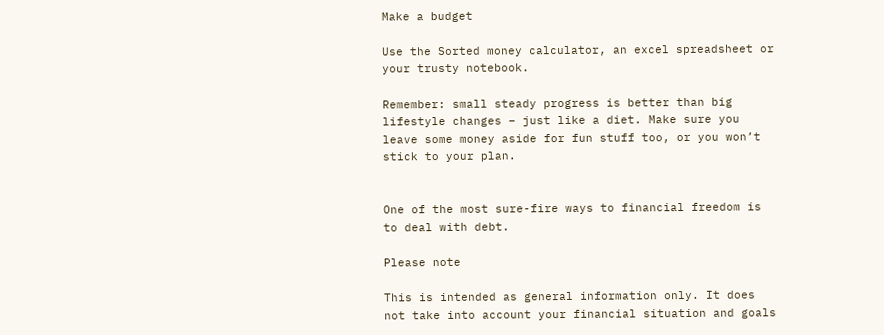Make a budget

Use the Sorted money calculator, an excel spreadsheet or your trusty notebook.

Remember: small steady progress is better than big lifestyle changes – just like a diet. Make sure you leave some money aside for fun stuff too, or you won’t stick to your plan.


One of the most sure-fire ways to financial freedom is to deal with debt.

Please note

This is intended as general information only. It does not take into account your financial situation and goals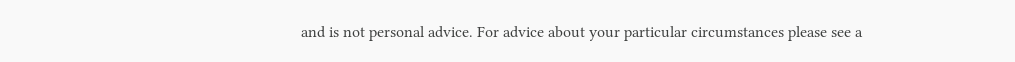and is not personal advice. For advice about your particular circumstances please see a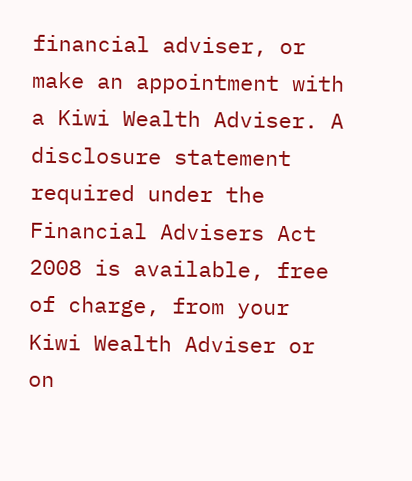financial adviser, or make an appointment with a Kiwi Wealth Adviser. A disclosure statement required under the Financial Advisers Act 2008 is available, free of charge, from your Kiwi Wealth Adviser or on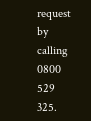request by calling 0800 529 325.